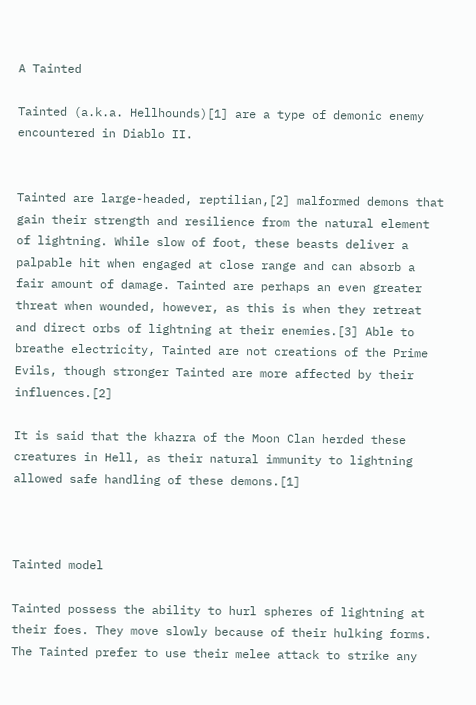A Tainted

Tainted (a.k.a. Hellhounds)[1] are a type of demonic enemy encountered in Diablo II.


Tainted are large-headed, reptilian,[2] malformed demons that gain their strength and resilience from the natural element of lightning. While slow of foot, these beasts deliver a palpable hit when engaged at close range and can absorb a fair amount of damage. Tainted are perhaps an even greater threat when wounded, however, as this is when they retreat and direct orbs of lightning at their enemies.[3] Able to breathe electricity, Tainted are not creations of the Prime Evils, though stronger Tainted are more affected by their influences.[2]

It is said that the khazra of the Moon Clan herded these creatures in Hell, as their natural immunity to lightning allowed safe handling of these demons.[1]



Tainted model

Tainted possess the ability to hurl spheres of lightning at their foes. They move slowly because of their hulking forms. The Tainted prefer to use their melee attack to strike any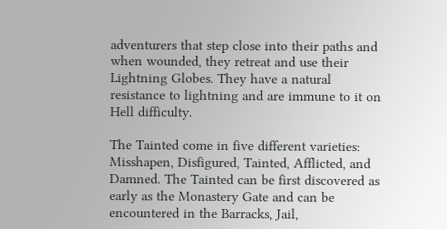adventurers that step close into their paths and when wounded, they retreat and use their Lightning Globes. They have a natural resistance to lightning and are immune to it on Hell difficulty.

The Tainted come in five different varieties: Misshapen, Disfigured, Tainted, Afflicted, and Damned. The Tainted can be first discovered as early as the Monastery Gate and can be encountered in the Barracks, Jail,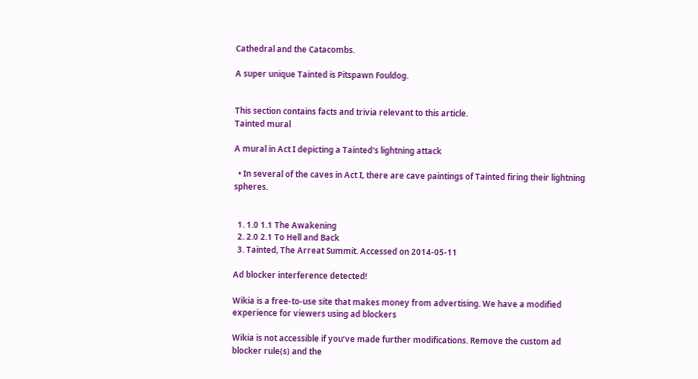Cathedral and the Catacombs.

A super unique Tainted is Pitspawn Fouldog.


This section contains facts and trivia relevant to this article.
Tainted mural

A mural in Act I depicting a Tainted's lightning attack

  • In several of the caves in Act I, there are cave paintings of Tainted firing their lightning spheres.


  1. 1.0 1.1 The Awakening
  2. 2.0 2.1 To Hell and Back
  3. Tainted, The Arreat Summit. Accessed on 2014-05-11

Ad blocker interference detected!

Wikia is a free-to-use site that makes money from advertising. We have a modified experience for viewers using ad blockers

Wikia is not accessible if you’ve made further modifications. Remove the custom ad blocker rule(s) and the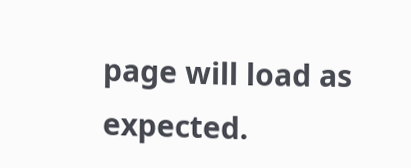page will load as expected.